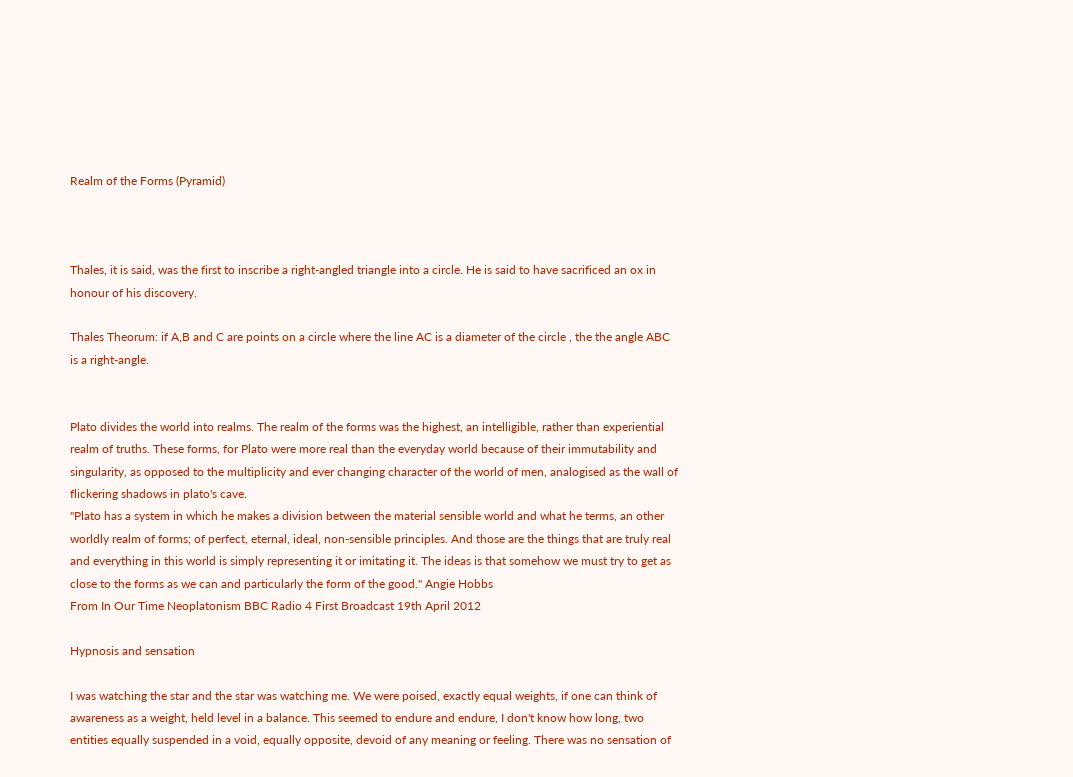Realm of the Forms (Pyramid)



Thales, it is said, was the first to inscribe a right-angled triangle into a circle. He is said to have sacrificed an ox in honour of his discovery.

Thales Theorum: if A,B and C are points on a circle where the line AC is a diameter of the circle , the the angle ABC is a right-angle.


Plato divides the world into realms. The realm of the forms was the highest, an intelligible, rather than experiential realm of truths. These forms, for Plato were more real than the everyday world because of their immutability and singularity, as opposed to the multiplicity and ever changing character of the world of men, analogised as the wall of flickering shadows in plato's cave.
"Plato has a system in which he makes a division between the material sensible world and what he terms, an other worldly realm of forms; of perfect, eternal, ideal, non-sensible principles. And those are the things that are truly real and everything in this world is simply representing it or imitating it. The ideas is that somehow we must try to get as close to the forms as we can and particularly the form of the good." Angie Hobbs
From In Our Time Neoplatonism BBC Radio 4 First Broadcast 19th April 2012

Hypnosis and sensation

I was watching the star and the star was watching me. We were poised, exactly equal weights, if one can think of awareness as a weight, held level in a balance. This seemed to endure and endure, I don't know how long, two entities equally suspended in a void, equally opposite, devoid of any meaning or feeling. There was no sensation of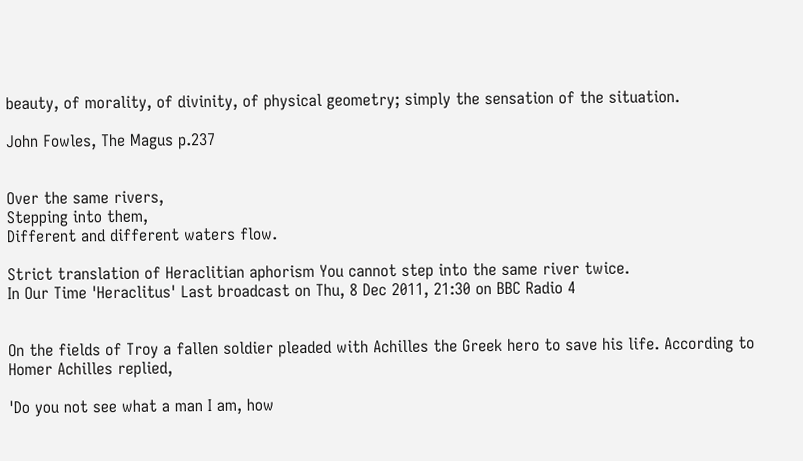beauty, of morality, of divinity, of physical geometry; simply the sensation of the situation.

John Fowles, The Magus p.237


Over the same rivers,
Stepping into them,
Different and different waters flow.

Strict translation of Heraclitian aphorism You cannot step into the same river twice.
In Our Time 'Heraclitus' Last broadcast on Thu, 8 Dec 2011, 21:30 on BBC Radio 4


On the fields of Troy a fallen soldier pleaded with Achilles the Greek hero to save his life. According to Homer Achilles replied,

'Do you not see what a man I am, how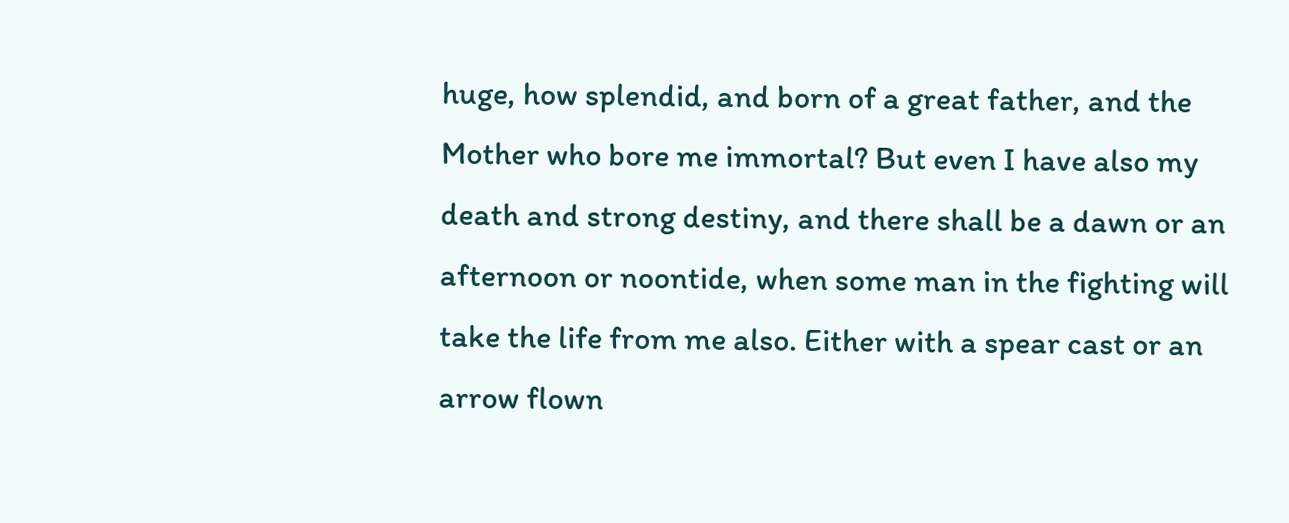huge, how splendid, and born of a great father, and the Mother who bore me immortal? But even I have also my death and strong destiny, and there shall be a dawn or an afternoon or noontide, when some man in the fighting will take the life from me also. Either with a spear cast or an arrow flown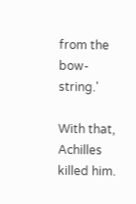from the bow-string.'

With that, Achilles killed him.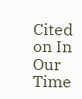Cited on In Our Time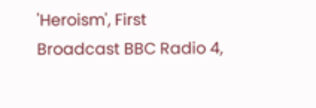'Heroism', First Broadcast BBC Radio 4,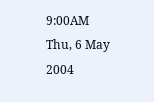9:00AM Thu, 6 May 2004